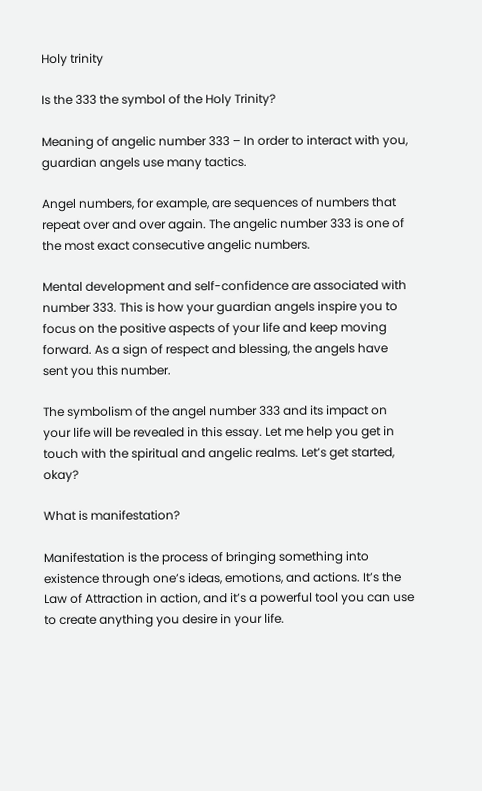Holy trinity

Is the 333 the symbol of the Holy Trinity?

Meaning of angelic number 333 – In order to interact with you, guardian angels use many tactics.

Angel numbers, for example, are sequences of numbers that repeat over and over again. The angelic number 333 is one of the most exact consecutive angelic numbers.

Mental development and self-confidence are associated with number 333. This is how your guardian angels inspire you to focus on the positive aspects of your life and keep moving forward. As a sign of respect and blessing, the angels have sent you this number.

The symbolism of the angel number 333 and its impact on your life will be revealed in this essay. Let me help you get in touch with the spiritual and angelic realms. Let’s get started, okay?

What is manifestation?

Manifestation is the process of bringing something into existence through one’s ideas, emotions, and actions. It’s the Law of Attraction in action, and it’s a powerful tool you can use to create anything you desire in your life.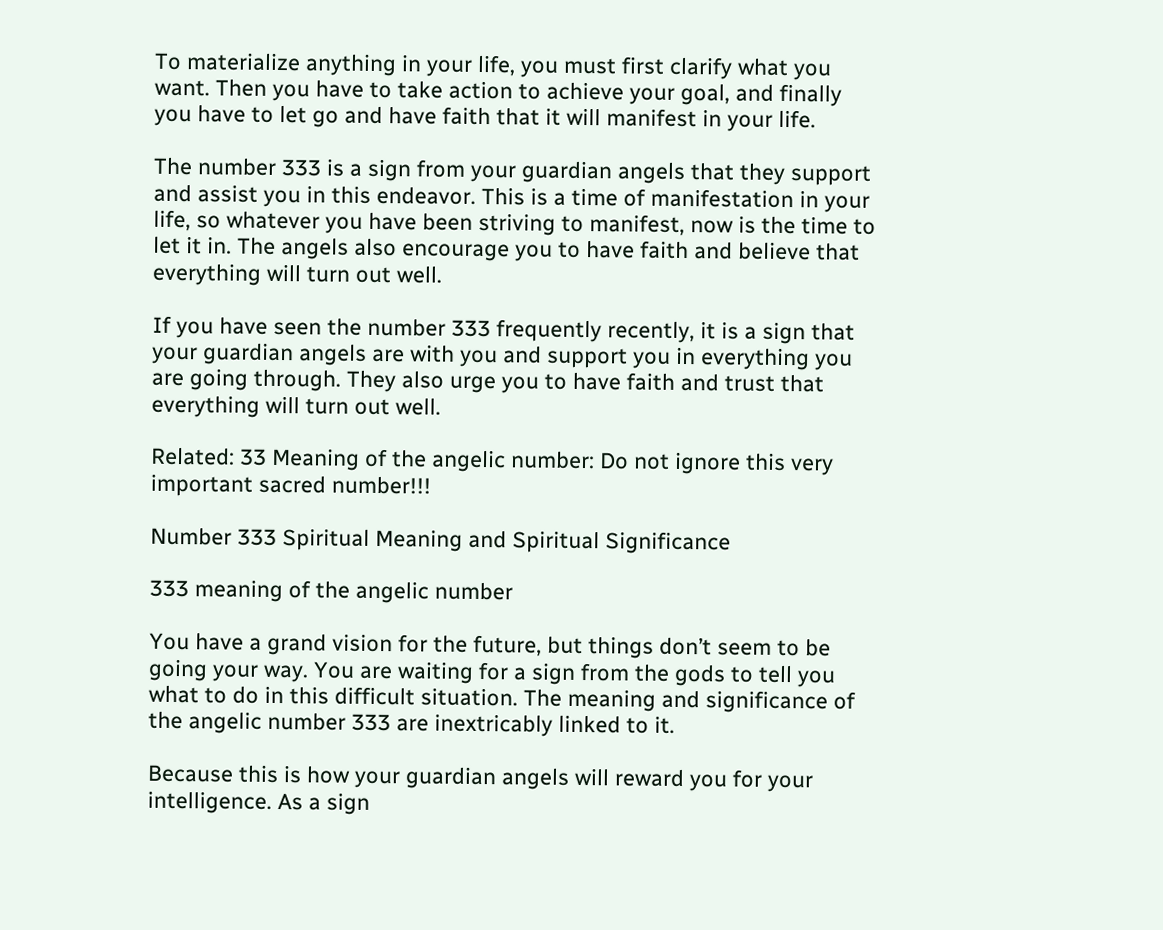To materialize anything in your life, you must first clarify what you want. Then you have to take action to achieve your goal, and finally you have to let go and have faith that it will manifest in your life.

The number 333 is a sign from your guardian angels that they support and assist you in this endeavor. This is a time of manifestation in your life, so whatever you have been striving to manifest, now is the time to let it in. The angels also encourage you to have faith and believe that everything will turn out well.

If you have seen the number 333 frequently recently, it is a sign that your guardian angels are with you and support you in everything you are going through. They also urge you to have faith and trust that everything will turn out well.

Related: 33 Meaning of the angelic number: Do not ignore this very important sacred number!!!

Number 333 Spiritual Meaning and Spiritual Significance

333 meaning of the angelic number

You have a grand vision for the future, but things don’t seem to be going your way. You are waiting for a sign from the gods to tell you what to do in this difficult situation. The meaning and significance of the angelic number 333 are inextricably linked to it.

Because this is how your guardian angels will reward you for your intelligence. As a sign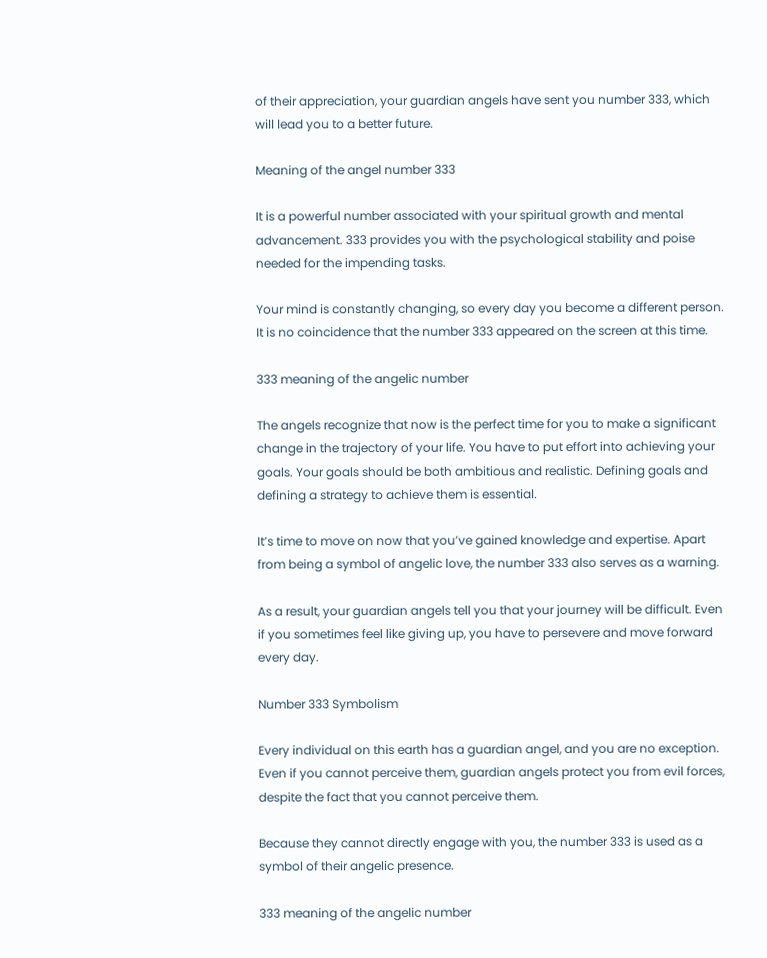of their appreciation, your guardian angels have sent you number 333, which will lead you to a better future.

Meaning of the angel number 333

It is a powerful number associated with your spiritual growth and mental advancement. 333 provides you with the psychological stability and poise needed for the impending tasks.

Your mind is constantly changing, so every day you become a different person. It is no coincidence that the number 333 appeared on the screen at this time.

333 meaning of the angelic number

The angels recognize that now is the perfect time for you to make a significant change in the trajectory of your life. You have to put effort into achieving your goals. Your goals should be both ambitious and realistic. Defining goals and defining a strategy to achieve them is essential.

It’s time to move on now that you’ve gained knowledge and expertise. Apart from being a symbol of angelic love, the number 333 also serves as a warning.

As a result, your guardian angels tell you that your journey will be difficult. Even if you sometimes feel like giving up, you have to persevere and move forward every day.

Number 333 Symbolism

Every individual on this earth has a guardian angel, and you are no exception. Even if you cannot perceive them, guardian angels protect you from evil forces, despite the fact that you cannot perceive them.

Because they cannot directly engage with you, the number 333 is used as a symbol of their angelic presence.

333 meaning of the angelic number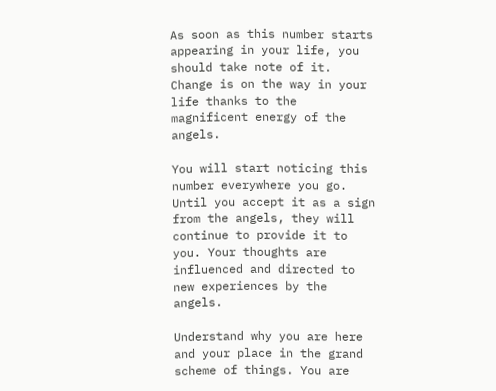As soon as this number starts appearing in your life, you should take note of it. Change is on the way in your life thanks to the magnificent energy of the angels.

You will start noticing this number everywhere you go. Until you accept it as a sign from the angels, they will continue to provide it to you. Your thoughts are influenced and directed to new experiences by the angels.

Understand why you are here and your place in the grand scheme of things. You are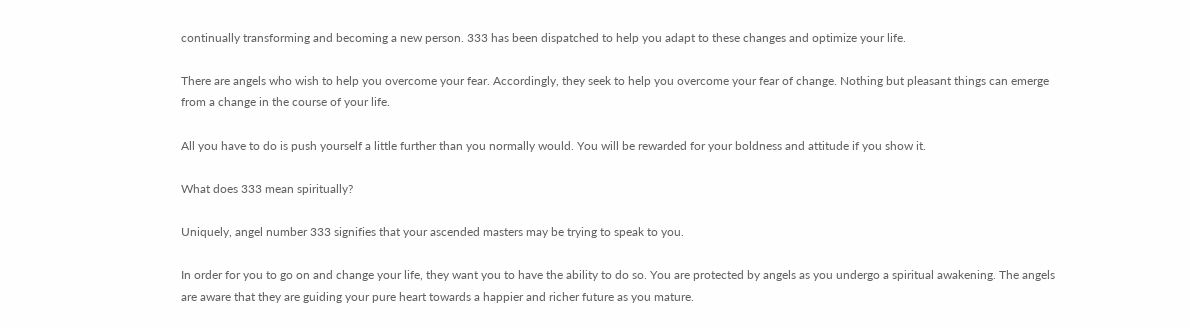continually transforming and becoming a new person. 333 has been dispatched to help you adapt to these changes and optimize your life.

There are angels who wish to help you overcome your fear. Accordingly, they seek to help you overcome your fear of change. Nothing but pleasant things can emerge from a change in the course of your life.

All you have to do is push yourself a little further than you normally would. You will be rewarded for your boldness and attitude if you show it.

What does 333 mean spiritually?

Uniquely, angel number 333 signifies that your ascended masters may be trying to speak to you.

In order for you to go on and change your life, they want you to have the ability to do so. You are protected by angels as you undergo a spiritual awakening. The angels are aware that they are guiding your pure heart towards a happier and richer future as you mature.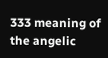333 meaning of the angelic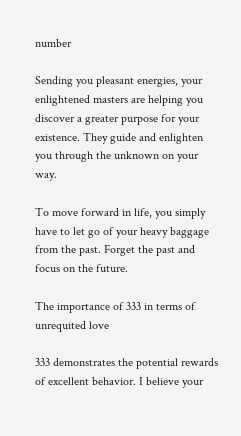number

Sending you pleasant energies, your enlightened masters are helping you discover a greater purpose for your existence. They guide and enlighten you through the unknown on your way.

To move forward in life, you simply have to let go of your heavy baggage from the past. Forget the past and focus on the future.

The importance of 333 in terms of unrequited love

333 demonstrates the potential rewards of excellent behavior. I believe your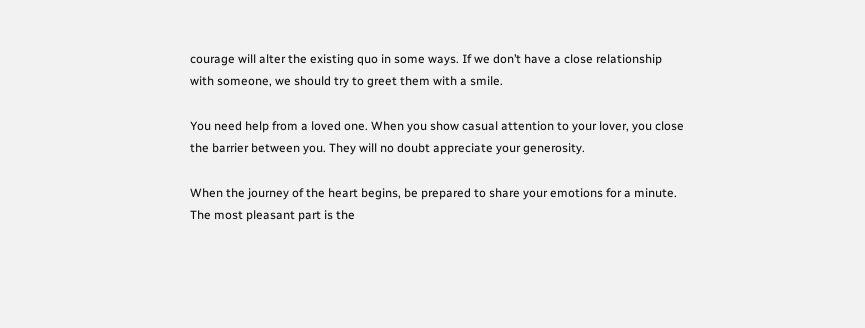courage will alter the existing quo in some ways. If we don’t have a close relationship with someone, we should try to greet them with a smile.

You need help from a loved one. When you show casual attention to your lover, you close the barrier between you. They will no doubt appreciate your generosity.

When the journey of the heart begins, be prepared to share your emotions for a minute. The most pleasant part is the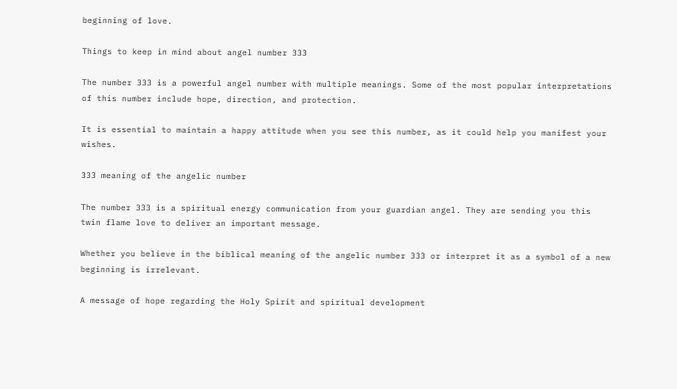beginning of love.

Things to keep in mind about angel number 333

The number 333 is a powerful angel number with multiple meanings. Some of the most popular interpretations of this number include hope, direction, and protection.

It is essential to maintain a happy attitude when you see this number, as it could help you manifest your wishes.

333 meaning of the angelic number

The number 333 is a spiritual energy communication from your guardian angel. They are sending you this twin flame love to deliver an important message.

Whether you believe in the biblical meaning of the angelic number 333 or interpret it as a symbol of a new beginning is irrelevant.

A message of hope regarding the Holy Spirit and spiritual development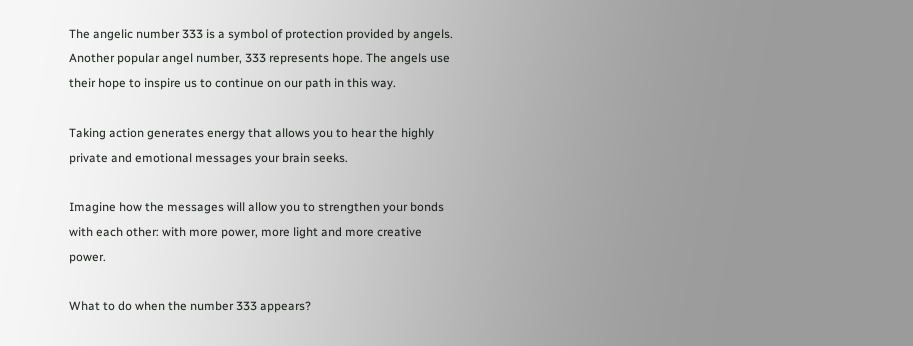The angelic number 333 is a symbol of protection provided by angels. Another popular angel number, 333 represents hope. The angels use their hope to inspire us to continue on our path in this way.

Taking action generates energy that allows you to hear the highly private and emotional messages your brain seeks.

Imagine how the messages will allow you to strengthen your bonds with each other: with more power, more light and more creative power.

What to do when the number 333 appears?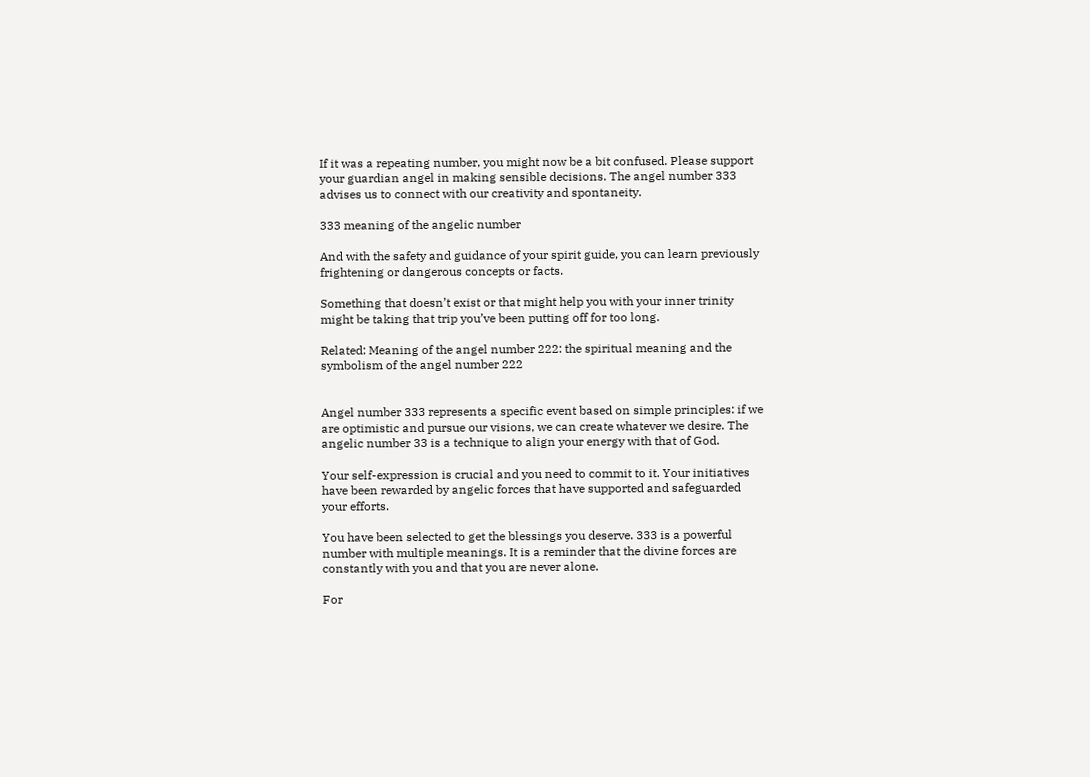If it was a repeating number, you might now be a bit confused. Please support your guardian angel in making sensible decisions. The angel number 333 advises us to connect with our creativity and spontaneity.

333 meaning of the angelic number

And with the safety and guidance of your spirit guide, you can learn previously frightening or dangerous concepts or facts.

Something that doesn’t exist or that might help you with your inner trinity might be taking that trip you’ve been putting off for too long.

Related: Meaning of the angel number 222: the spiritual meaning and the symbolism of the angel number 222


Angel number 333 represents a specific event based on simple principles: if we are optimistic and pursue our visions, we can create whatever we desire. The angelic number 33 is a technique to align your energy with that of God.

Your self-expression is crucial and you need to commit to it. Your initiatives have been rewarded by angelic forces that have supported and safeguarded your efforts.

You have been selected to get the blessings you deserve. 333 is a powerful number with multiple meanings. It is a reminder that the divine forces are constantly with you and that you are never alone.

For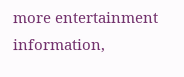more entertainment information,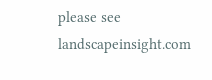please see landscapeinsight.com